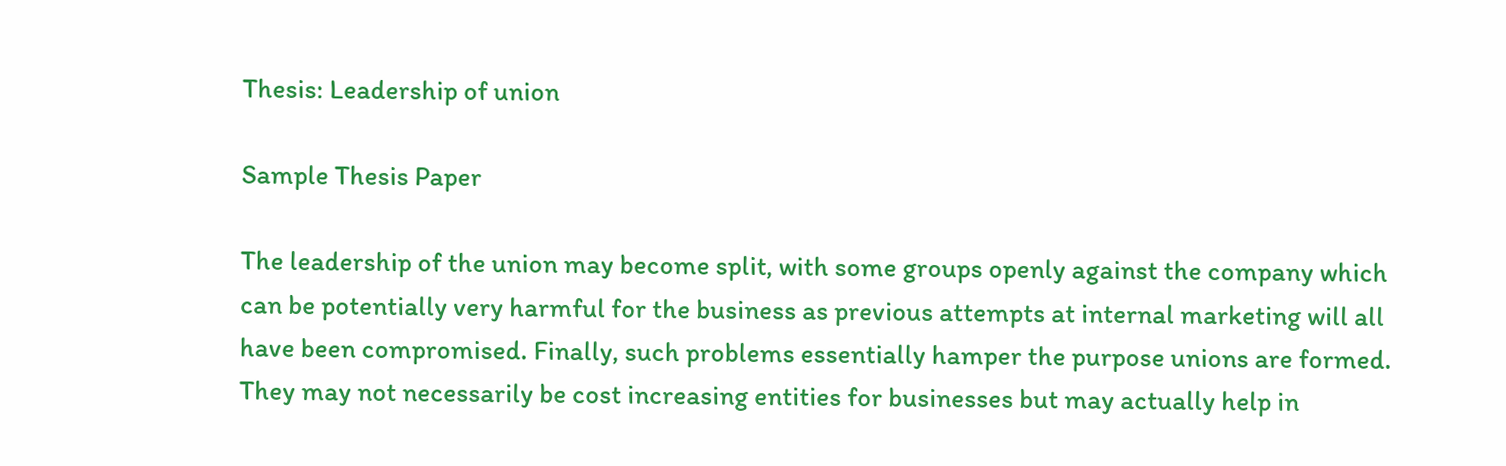Thesis: Leadership of union

Sample Thesis Paper

The leadership of the union may become split, with some groups openly against the company which can be potentially very harmful for the business as previous attempts at internal marketing will all have been compromised. Finally, such problems essentially hamper the purpose unions are formed. They may not necessarily be cost increasing entities for businesses but may actually help in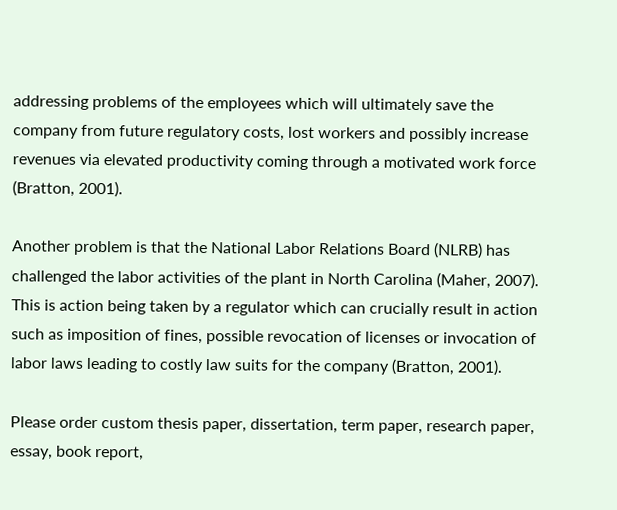addressing problems of the employees which will ultimately save the company from future regulatory costs, lost workers and possibly increase revenues via elevated productivity coming through a motivated work force (Bratton, 2001).

Another problem is that the National Labor Relations Board (NLRB) has challenged the labor activities of the plant in North Carolina (Maher, 2007). This is action being taken by a regulator which can crucially result in action such as imposition of fines, possible revocation of licenses or invocation of labor laws leading to costly law suits for the company (Bratton, 2001).

Please order custom thesis paper, dissertation, term paper, research paper, essay, book report,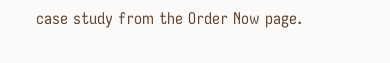case study from the Order Now page.